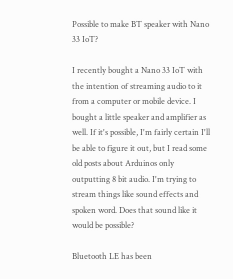Possible to make BT speaker with Nano 33 IoT?

I recently bought a Nano 33 IoT with the intention of streaming audio to it from a computer or mobile device. I bought a little speaker and amplifier as well. If it's possible, I'm fairly certain I'll be able to figure it out, but I read some old posts about Arduinos only outputting 8 bit audio. I'm trying to stream things like sound effects and spoken word. Does that sound like it would be possible?

Bluetooth LE has been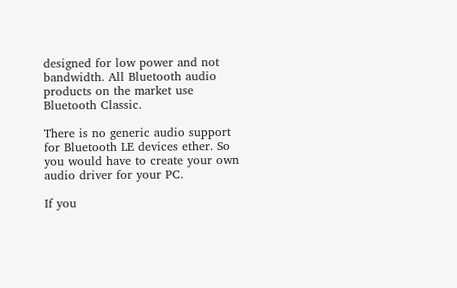designed for low power and not bandwidth. All Bluetooth audio products on the market use Bluetooth Classic.

There is no generic audio support for Bluetooth LE devices ether. So you would have to create your own audio driver for your PC.

If you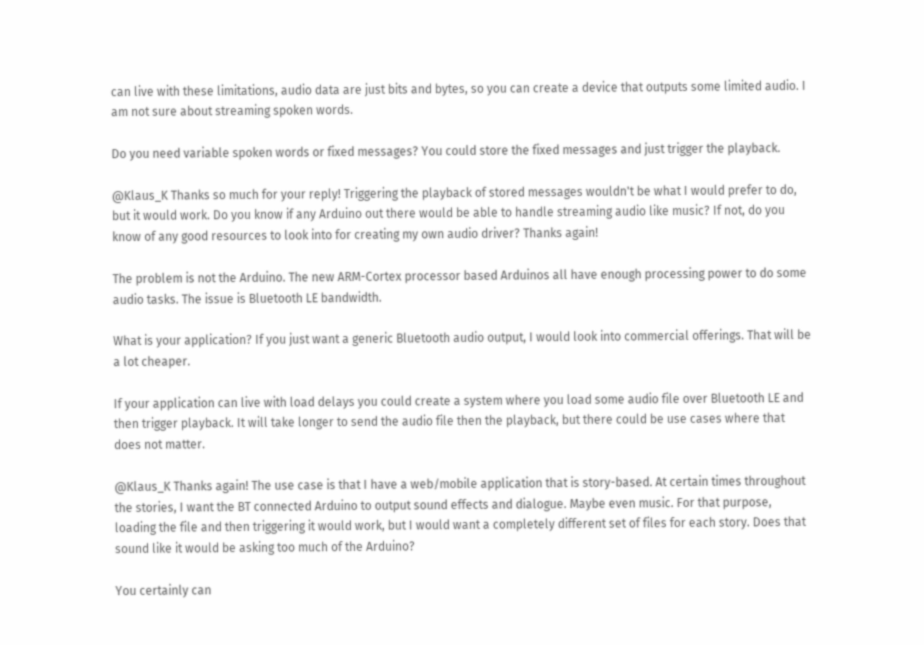can live with these limitations, audio data are just bits and bytes, so you can create a device that outputs some limited audio. I am not sure about streaming spoken words.

Do you need variable spoken words or fixed messages? You could store the fixed messages and just trigger the playback.

@Klaus_K Thanks so much for your reply! Triggering the playback of stored messages wouldn't be what I would prefer to do, but it would work. Do you know if any Arduino out there would be able to handle streaming audio like music? If not, do you know of any good resources to look into for creating my own audio driver? Thanks again!

The problem is not the Arduino. The new ARM-Cortex processor based Arduinos all have enough processing power to do some audio tasks. The issue is Bluetooth LE bandwidth.

What is your application? If you just want a generic Bluetooth audio output, I would look into commercial offerings. That will be a lot cheaper.

If your application can live with load delays you could create a system where you load some audio file over Bluetooth LE and then trigger playback. It will take longer to send the audio file then the playback, but there could be use cases where that does not matter.

@Klaus_K Thanks again! The use case is that I have a web/mobile application that is story-based. At certain times throughout the stories, I want the BT connected Arduino to output sound effects and dialogue. Maybe even music. For that purpose, loading the file and then triggering it would work, but I would want a completely different set of files for each story. Does that sound like it would be asking too much of the Arduino?

You certainly can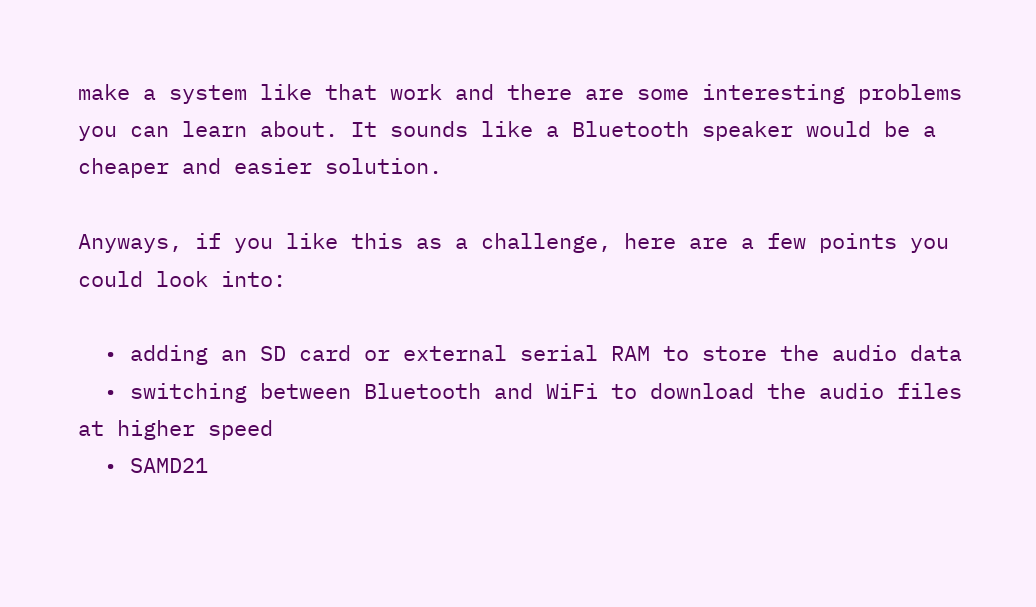make a system like that work and there are some interesting problems you can learn about. It sounds like a Bluetooth speaker would be a cheaper and easier solution.

Anyways, if you like this as a challenge, here are a few points you could look into:

  • adding an SD card or external serial RAM to store the audio data
  • switching between Bluetooth and WiFi to download the audio files at higher speed
  • SAMD21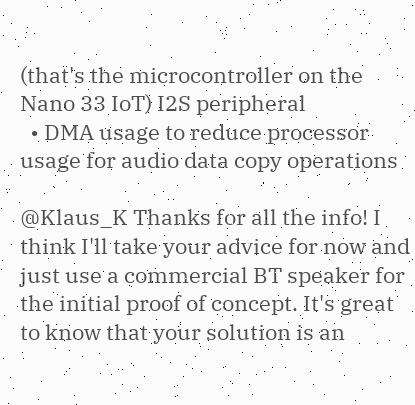(that's the microcontroller on the Nano 33 IoT) I2S peripheral
  • DMA usage to reduce processor usage for audio data copy operations

@Klaus_K Thanks for all the info! I think I'll take your advice for now and just use a commercial BT speaker for the initial proof of concept. It's great to know that your solution is an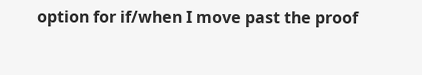option for if/when I move past the proof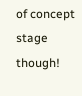of concept stage though!